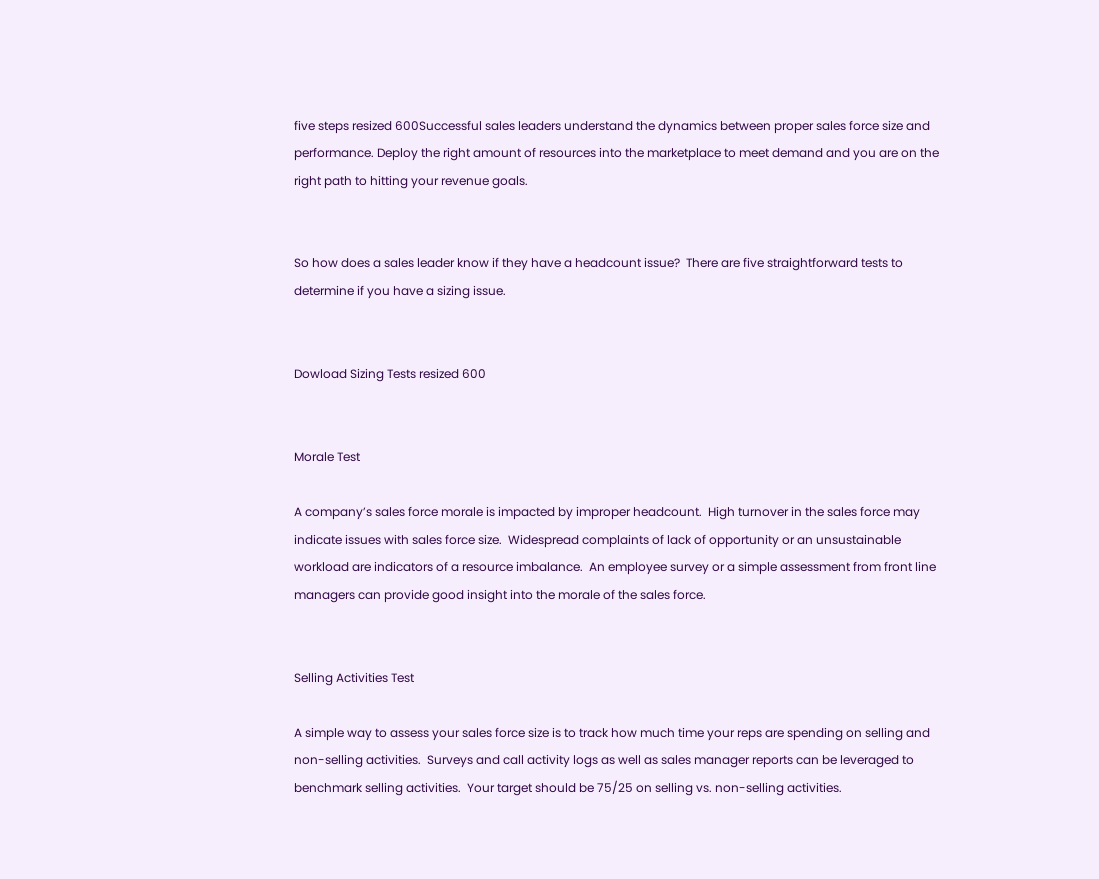five steps resized 600Successful sales leaders understand the dynamics between proper sales force size and performance. Deploy the right amount of resources into the marketplace to meet demand and you are on the right path to hitting your revenue goals.


So how does a sales leader know if they have a headcount issue?  There are five straightforward tests to determine if you have a sizing issue.


Dowload Sizing Tests resized 600


Morale Test

A company’s sales force morale is impacted by improper headcount.  High turnover in the sales force may indicate issues with sales force size.  Widespread complaints of lack of opportunity or an unsustainable workload are indicators of a resource imbalance.  An employee survey or a simple assessment from front line managers can provide good insight into the morale of the sales force.


Selling Activities Test

A simple way to assess your sales force size is to track how much time your reps are spending on selling and non-selling activities.  Surveys and call activity logs as well as sales manager reports can be leveraged to benchmark selling activities.  Your target should be 75/25 on selling vs. non-selling activities.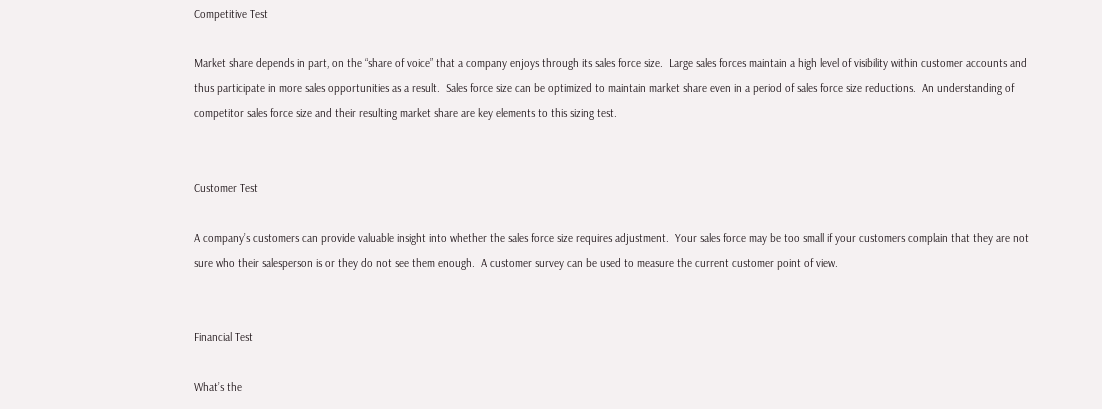Competitive Test

Market share depends in part, on the “share of voice” that a company enjoys through its sales force size.  Large sales forces maintain a high level of visibility within customer accounts and thus participate in more sales opportunities as a result.  Sales force size can be optimized to maintain market share even in a period of sales force size reductions.  An understanding of competitor sales force size and their resulting market share are key elements to this sizing test.


Customer Test

A company’s customers can provide valuable insight into whether the sales force size requires adjustment.  Your sales force may be too small if your customers complain that they are not sure who their salesperson is or they do not see them enough.  A customer survey can be used to measure the current customer point of view.


Financial Test

What’s the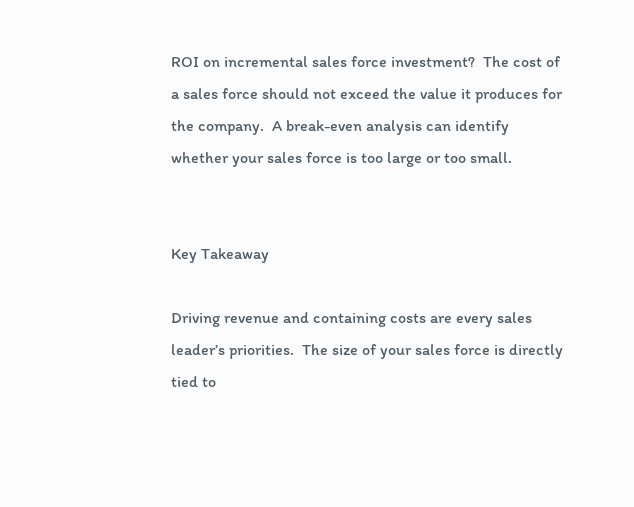ROI on incremental sales force investment?  The cost of a sales force should not exceed the value it produces for the company.  A break-even analysis can identify whether your sales force is too large or too small.


Key Takeaway

Driving revenue and containing costs are every sales leader’s priorities.  The size of your sales force is directly tied to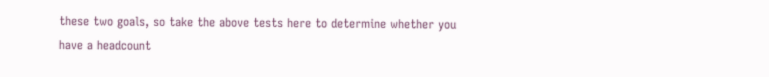these two goals, so take the above tests here to determine whether you have a headcount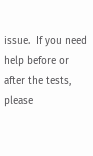issue.  If you need help before or after the tests, please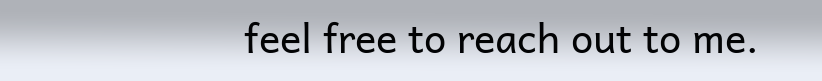feel free to reach out to me.